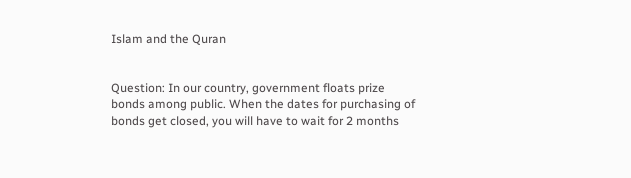Islam and the Quran


Question: In our country, government floats prize bonds among public. When the dates for purchasing of bonds get closed, you will have to wait for 2 months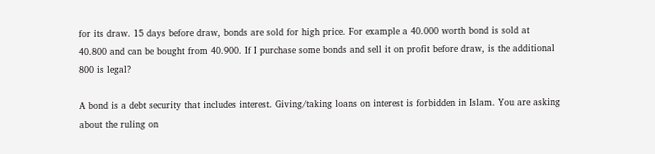for its draw. 15 days before draw, bonds are sold for high price. For example a 40.000 worth bond is sold at 40.800 and can be bought from 40.900. If I purchase some bonds and sell it on profit before draw, is the additional 800 is legal?

A bond is a debt security that includes interest. Giving/taking loans on interest is forbidden in Islam. You are asking about the ruling on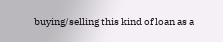buying/selling this kind of loan as a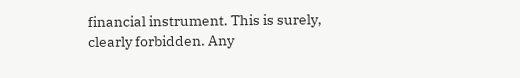financial instrument. This is surely, clearly forbidden. Any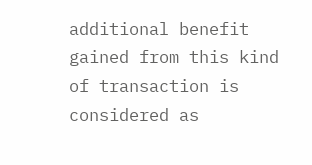additional benefit gained from this kind of transaction is considered as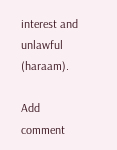interest and unlawful (haraam).

Add comment